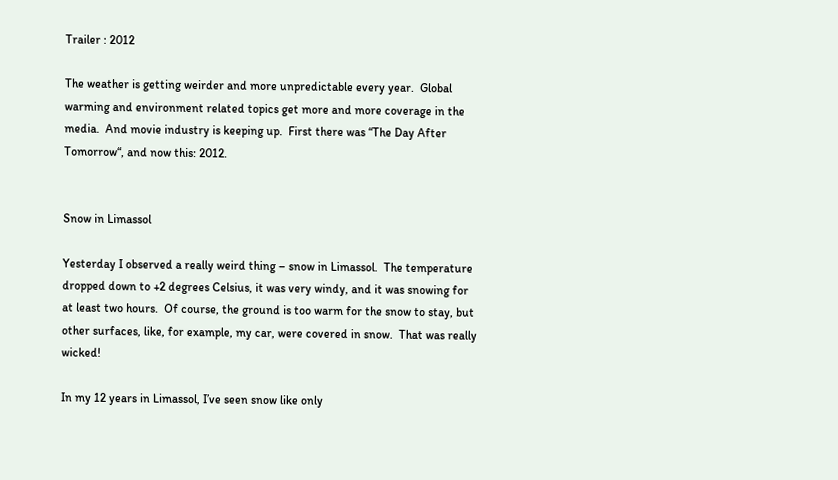Trailer : 2012

The weather is getting weirder and more unpredictable every year.  Global warming and environment related topics get more and more coverage in the media.  And movie industry is keeping up.  First there was “The Day After Tomorrow“, and now this: 2012.


Snow in Limassol

Yesterday I observed a really weird thing – snow in Limassol.  The temperature dropped down to +2 degrees Celsius, it was very windy, and it was snowing for at least two hours.  Of course, the ground is too warm for the snow to stay, but other surfaces, like, for example, my car, were covered in snow.  That was really wicked!

In my 12 years in Limassol, I’ve seen snow like only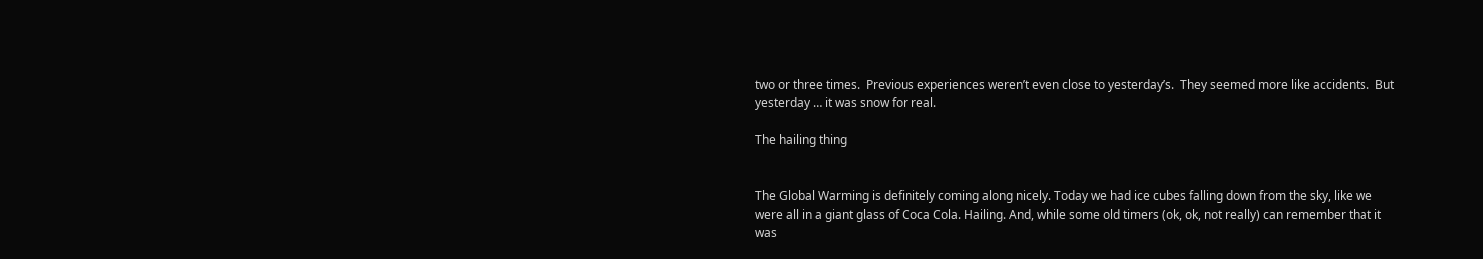two or three times.  Previous experiences weren’t even close to yesterday’s.  They seemed more like accidents.  But yesterday … it was snow for real.

The hailing thing


The Global Warming is definitely coming along nicely. Today we had ice cubes falling down from the sky, like we were all in a giant glass of Coca Cola. Hailing. And, while some old timers (ok, ok, not really) can remember that it was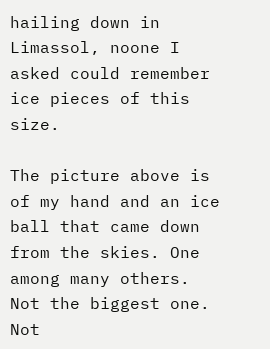hailing down in Limassol, noone I asked could remember ice pieces of this size.

The picture above is of my hand and an ice ball that came down from the skies. One among many others. Not the biggest one. Not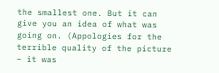the smallest one. But it can give you an idea of what was going on. (Appologies for the terrible quality of the picture – it was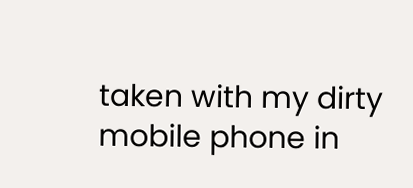taken with my dirty mobile phone in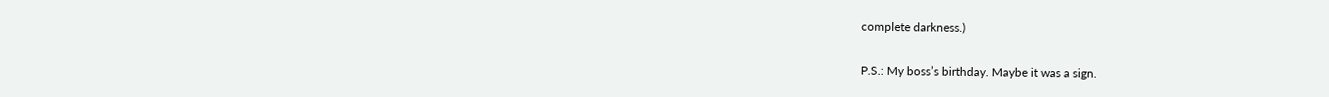complete darkness.)

P.S.: My boss’s birthday. Maybe it was a sign.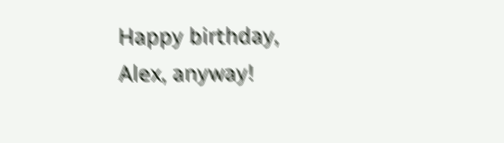Happy birthday, Alex, anyway!